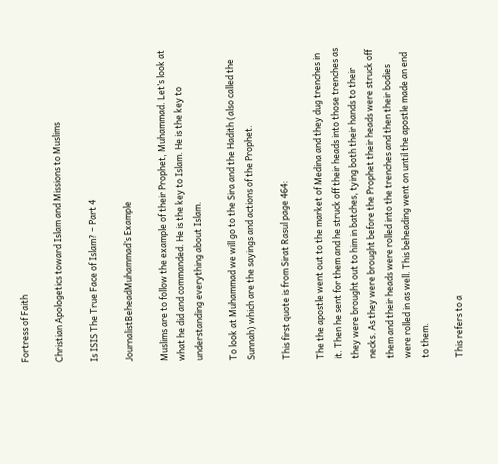Fortress of Faith

Christian Apologetics toward Islam and Missions to Muslims

Is ISIS The True Face of Islam? – Part 4

JournalistBeheadMuhammad’s Example

Muslims are to follow the example of their Prophet, Muhammad. Let’s look at what he did and commanded. He is the key to Islam. He is the key to understanding everything about Islam.

To look at Muhammad we will go to the Sira and the Hadith (also called the Sunnah) which are the sayings and actions of the Prophet.

This first quote is from Sirat Rasul page 464:

The the apostle went out to the market of Medina and they dug trenches in it. Then he sent for them and he struck off their heads into those trenches as they were brought out to him in batches, tying both their hands to their necks. As they were brought before the Prophet their heads were struck off them and their heads were rolled into the trenches and then their bodies were rolled in as well. This beheading went on until the apostle made an end to them.

This refers to a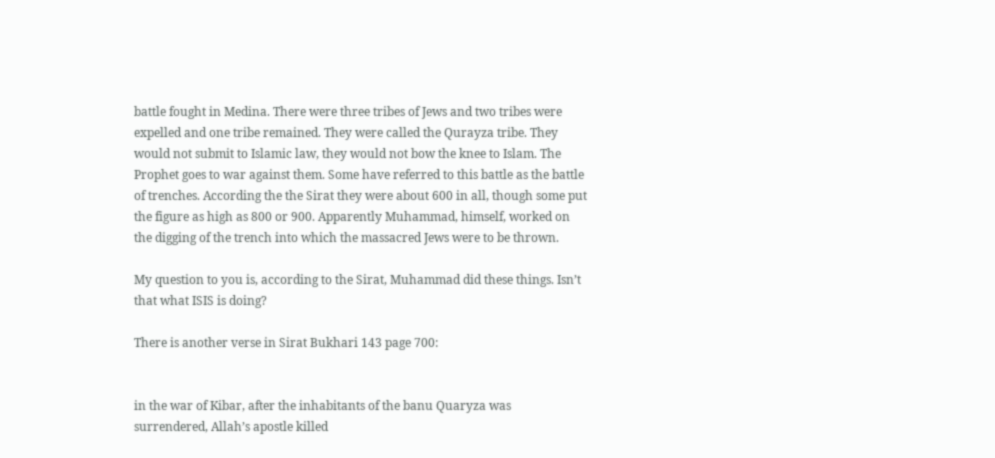battle fought in Medina. There were three tribes of Jews and two tribes were expelled and one tribe remained. They were called the Qurayza tribe. They would not submit to Islamic law, they would not bow the knee to Islam. The Prophet goes to war against them. Some have referred to this battle as the battle of trenches. According the the Sirat they were about 600 in all, though some put the figure as high as 800 or 900. Apparently Muhammad, himself, worked on the digging of the trench into which the massacred Jews were to be thrown.

My question to you is, according to the Sirat, Muhammad did these things. Isn’t that what ISIS is doing?

There is another verse in Sirat Bukhari 143 page 700:


in the war of Kibar, after the inhabitants of the banu Quaryza was surrendered, Allah’s apostle killed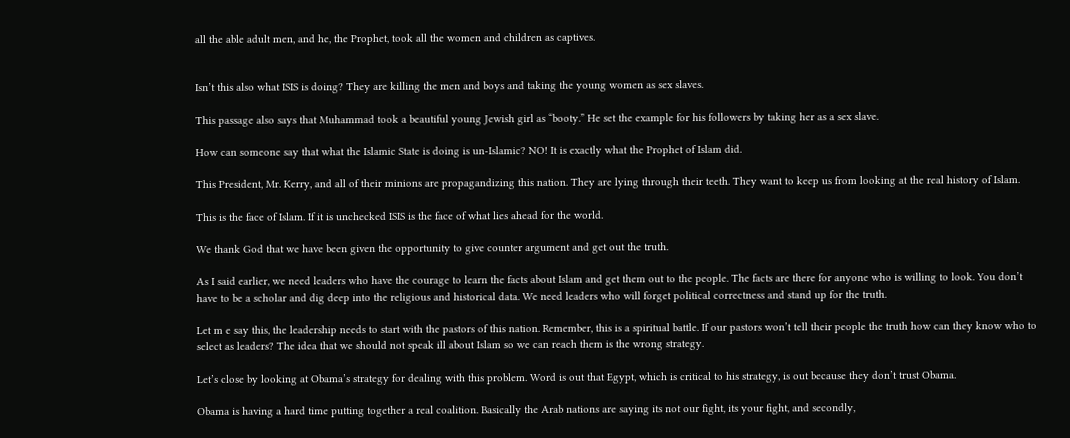all the able adult men, and he, the Prophet, took all the women and children as captives.


Isn’t this also what ISIS is doing? They are killing the men and boys and taking the young women as sex slaves.

This passage also says that Muhammad took a beautiful young Jewish girl as “booty.” He set the example for his followers by taking her as a sex slave.

How can someone say that what the Islamic State is doing is un-Islamic? NO! It is exactly what the Prophet of Islam did.

This President, Mr. Kerry, and all of their minions are propagandizing this nation. They are lying through their teeth. They want to keep us from looking at the real history of Islam.

This is the face of Islam. If it is unchecked ISIS is the face of what lies ahead for the world.

We thank God that we have been given the opportunity to give counter argument and get out the truth.

As I said earlier, we need leaders who have the courage to learn the facts about Islam and get them out to the people. The facts are there for anyone who is willing to look. You don’t have to be a scholar and dig deep into the religious and historical data. We need leaders who will forget political correctness and stand up for the truth.

Let m e say this, the leadership needs to start with the pastors of this nation. Remember, this is a spiritual battle. If our pastors won’t tell their people the truth how can they know who to select as leaders? The idea that we should not speak ill about Islam so we can reach them is the wrong strategy.

Let’s close by looking at Obama’s strategy for dealing with this problem. Word is out that Egypt, which is critical to his strategy, is out because they don’t trust Obama.

Obama is having a hard time putting together a real coalition. Basically the Arab nations are saying its not our fight, its your fight, and secondly,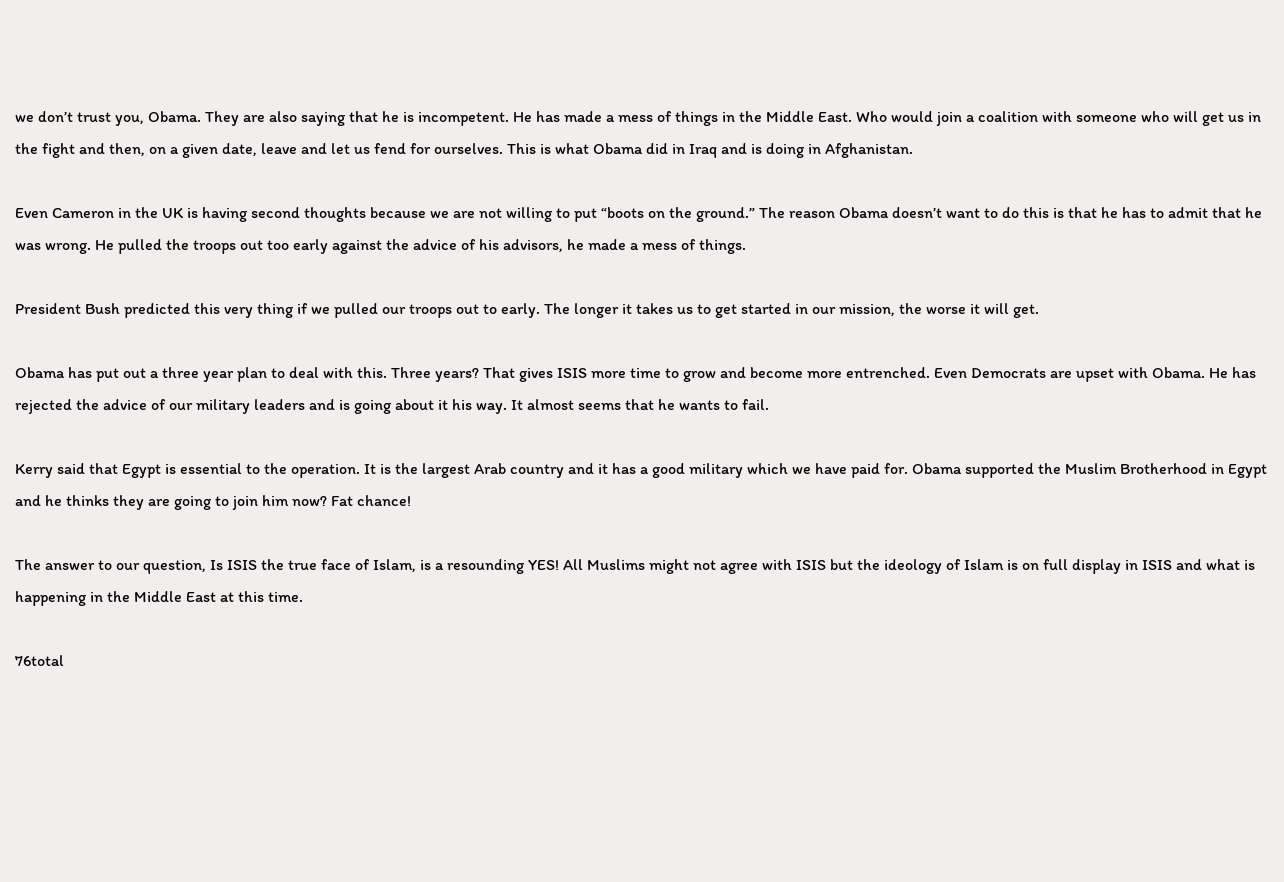we don’t trust you, Obama. They are also saying that he is incompetent. He has made a mess of things in the Middle East. Who would join a coalition with someone who will get us in the fight and then, on a given date, leave and let us fend for ourselves. This is what Obama did in Iraq and is doing in Afghanistan.

Even Cameron in the UK is having second thoughts because we are not willing to put “boots on the ground.” The reason Obama doesn’t want to do this is that he has to admit that he was wrong. He pulled the troops out too early against the advice of his advisors, he made a mess of things.

President Bush predicted this very thing if we pulled our troops out to early. The longer it takes us to get started in our mission, the worse it will get.

Obama has put out a three year plan to deal with this. Three years? That gives ISIS more time to grow and become more entrenched. Even Democrats are upset with Obama. He has rejected the advice of our military leaders and is going about it his way. It almost seems that he wants to fail.

Kerry said that Egypt is essential to the operation. It is the largest Arab country and it has a good military which we have paid for. Obama supported the Muslim Brotherhood in Egypt and he thinks they are going to join him now? Fat chance!

The answer to our question, Is ISIS the true face of Islam, is a resounding YES! All Muslims might not agree with ISIS but the ideology of Islam is on full display in ISIS and what is happening in the Middle East at this time.

76total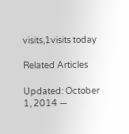visits,1visits today

Related Articles

Updated: October 1, 2014 —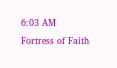6:03 AM
Fortress of Faith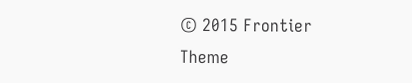© 2015 Frontier Theme